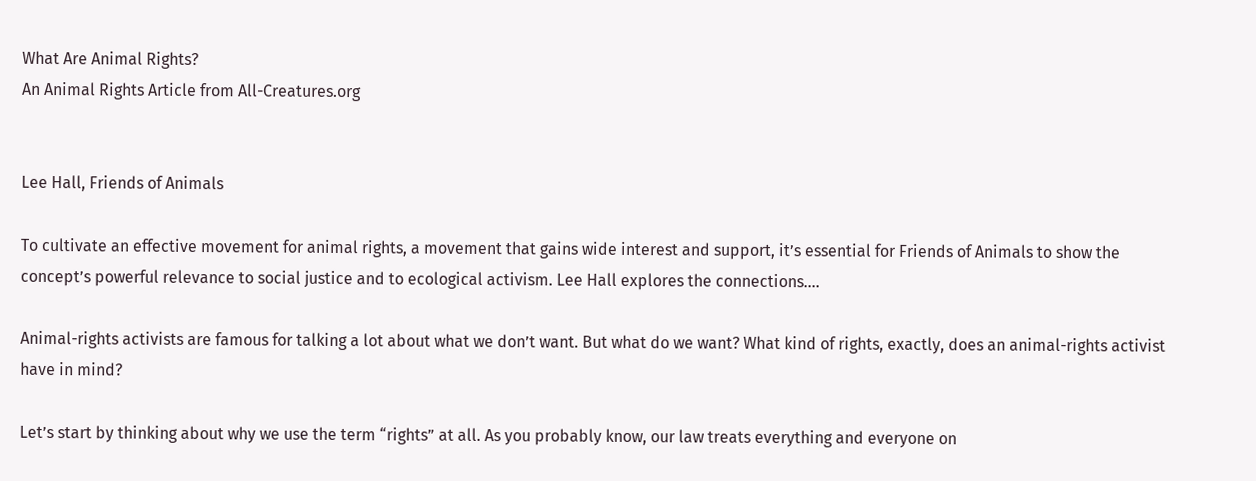What Are Animal Rights?
An Animal Rights Article from All-Creatures.org


Lee Hall, Friends of Animals

To cultivate an effective movement for animal rights, a movement that gains wide interest and support, it’s essential for Friends of Animals to show the concept’s powerful relevance to social justice and to ecological activism. Lee Hall explores the connections….

Animal-rights activists are famous for talking a lot about what we don’t want. But what do we want? What kind of rights, exactly, does an animal-rights activist have in mind?

Let’s start by thinking about why we use the term “rights” at all. As you probably know, our law treats everything and everyone on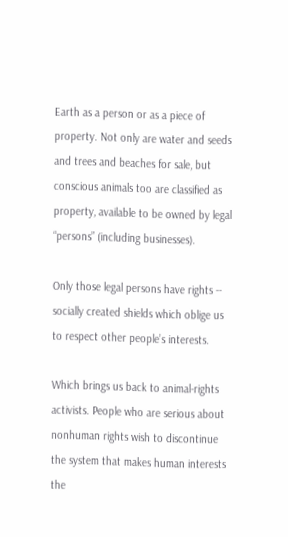Earth as a person or as a piece of property. Not only are water and seeds and trees and beaches for sale, but conscious animals too are classified as property, available to be owned by legal “persons” (including businesses).

Only those legal persons have rights -- socially created shields which oblige us to respect other people’s interests.

Which brings us back to animal-rights activists. People who are serious about nonhuman rights wish to discontinue the system that makes human interests the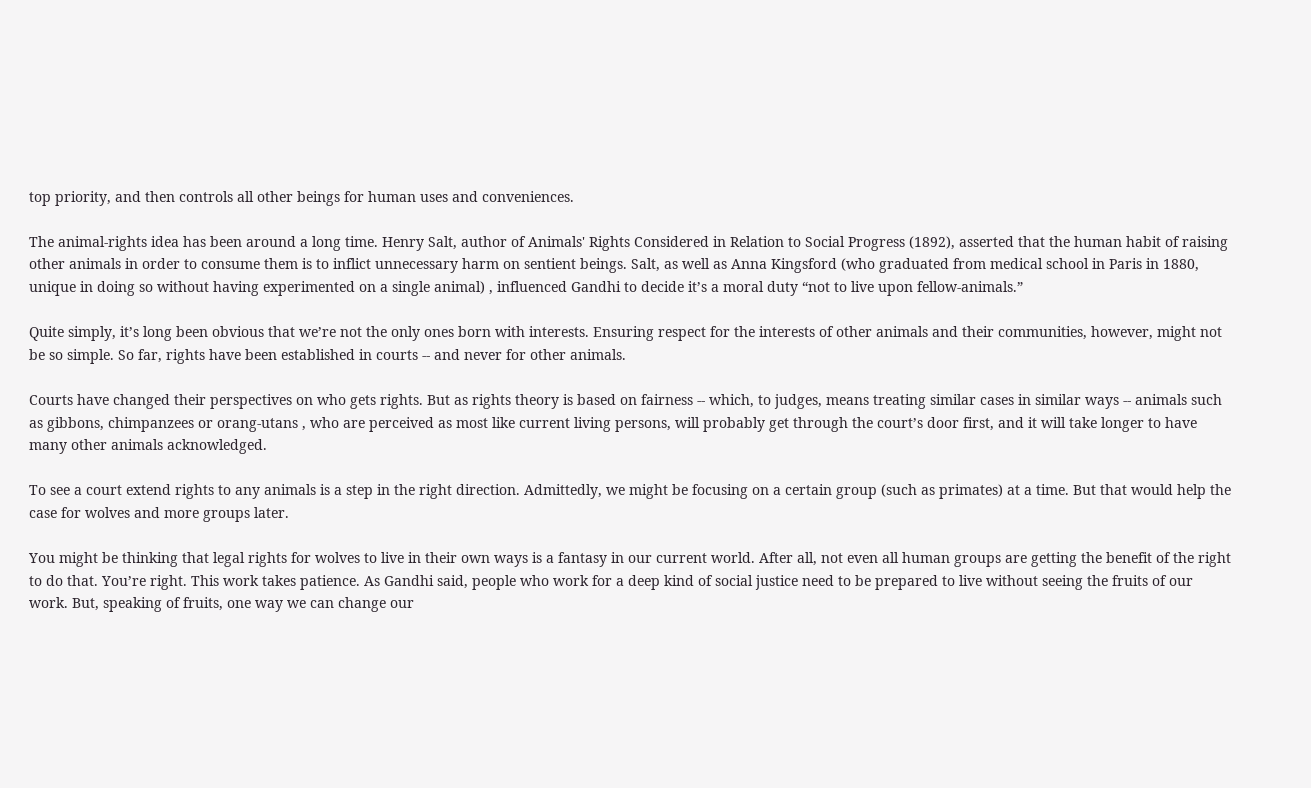top priority, and then controls all other beings for human uses and conveniences.

The animal-rights idea has been around a long time. Henry Salt, author of Animals' Rights Considered in Relation to Social Progress (1892), asserted that the human habit of raising other animals in order to consume them is to inflict unnecessary harm on sentient beings. Salt, as well as Anna Kingsford (who graduated from medical school in Paris in 1880, unique in doing so without having experimented on a single animal) , influenced Gandhi to decide it’s a moral duty “not to live upon fellow-animals.”

Quite simply, it’s long been obvious that we’re not the only ones born with interests. Ensuring respect for the interests of other animals and their communities, however, might not be so simple. So far, rights have been established in courts -- and never for other animals.

Courts have changed their perspectives on who gets rights. But as rights theory is based on fairness -- which, to judges, means treating similar cases in similar ways -- animals such as gibbons, chimpanzees or orang-utans , who are perceived as most like current living persons, will probably get through the court’s door first, and it will take longer to have many other animals acknowledged.

To see a court extend rights to any animals is a step in the right direction. Admittedly, we might be focusing on a certain group (such as primates) at a time. But that would help the case for wolves and more groups later.

You might be thinking that legal rights for wolves to live in their own ways is a fantasy in our current world. After all, not even all human groups are getting the benefit of the right to do that. You’re right. This work takes patience. As Gandhi said, people who work for a deep kind of social justice need to be prepared to live without seeing the fruits of our work. But, speaking of fruits, one way we can change our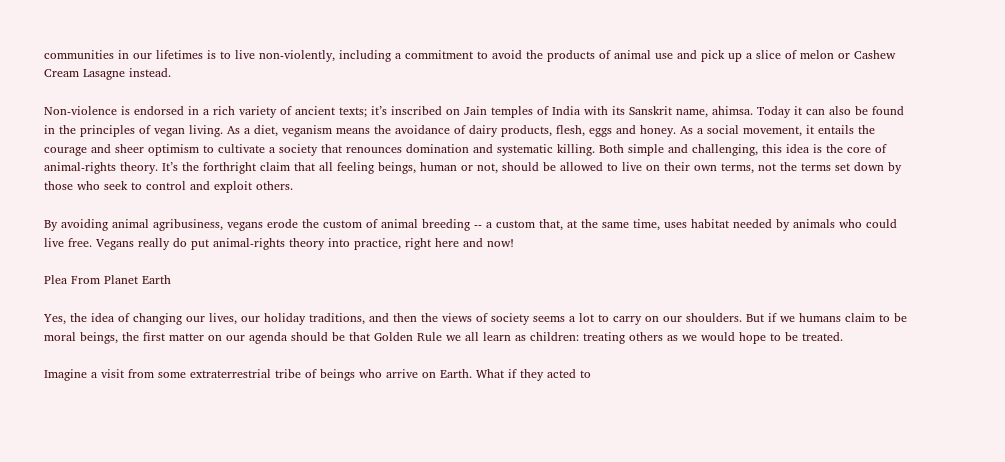communities in our lifetimes is to live non-violently, including a commitment to avoid the products of animal use and pick up a slice of melon or Cashew Cream Lasagne instead.

Non-violence is endorsed in a rich variety of ancient texts; it’s inscribed on Jain temples of India with its Sanskrit name, ahimsa. Today it can also be found in the principles of vegan living. As a diet, veganism means the avoidance of dairy products, flesh, eggs and honey. As a social movement, it entails the courage and sheer optimism to cultivate a society that renounces domination and systematic killing. Both simple and challenging, this idea is the core of animal-rights theory. It’s the forthright claim that all feeling beings, human or not, should be allowed to live on their own terms, not the terms set down by those who seek to control and exploit others.

By avoiding animal agribusiness, vegans erode the custom of animal breeding -- a custom that, at the same time, uses habitat needed by animals who could live free. Vegans really do put animal-rights theory into practice, right here and now!

Plea From Planet Earth

Yes, the idea of changing our lives, our holiday traditions, and then the views of society seems a lot to carry on our shoulders. But if we humans claim to be moral beings, the first matter on our agenda should be that Golden Rule we all learn as children: treating others as we would hope to be treated.

Imagine a visit from some extraterrestrial tribe of beings who arrive on Earth. What if they acted to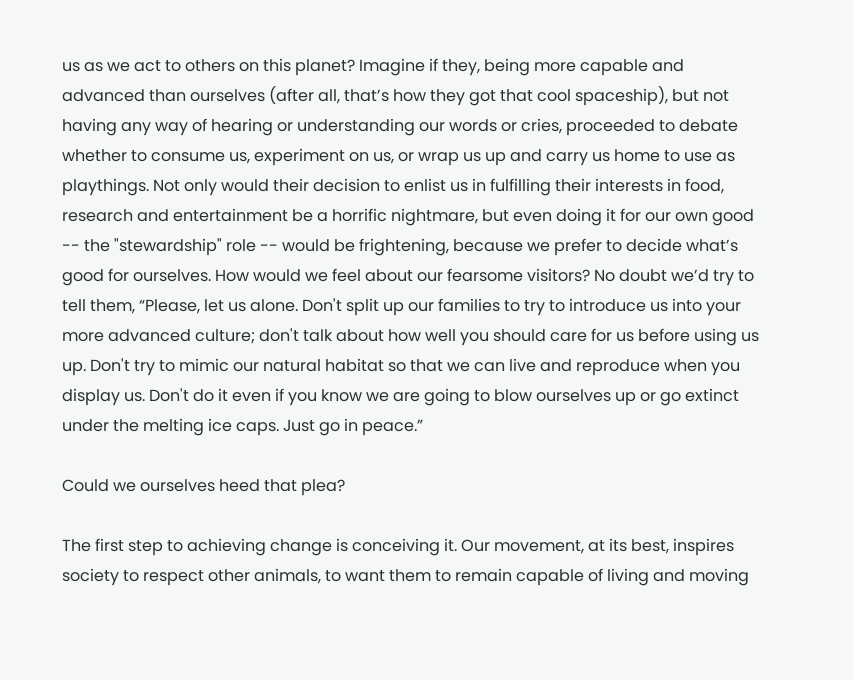us as we act to others on this planet? Imagine if they, being more capable and advanced than ourselves (after all, that’s how they got that cool spaceship), but not having any way of hearing or understanding our words or cries, proceeded to debate whether to consume us, experiment on us, or wrap us up and carry us home to use as playthings. Not only would their decision to enlist us in fulfilling their interests in food, research and entertainment be a horrific nightmare, but even doing it for our own good -- the "stewardship" role -- would be frightening, because we prefer to decide what’s good for ourselves. How would we feel about our fearsome visitors? No doubt we’d try to tell them, “Please, let us alone. Don't split up our families to try to introduce us into your more advanced culture; don't talk about how well you should care for us before using us up. Don't try to mimic our natural habitat so that we can live and reproduce when you display us. Don't do it even if you know we are going to blow ourselves up or go extinct under the melting ice caps. Just go in peace.”

Could we ourselves heed that plea?

The first step to achieving change is conceiving it. Our movement, at its best, inspires society to respect other animals, to want them to remain capable of living and moving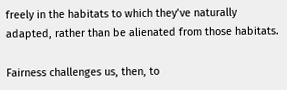freely in the habitats to which they’ve naturally adapted, rather than be alienated from those habitats.

Fairness challenges us, then, to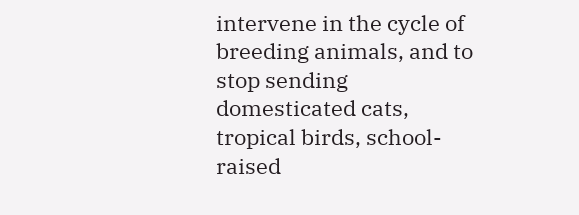intervene in the cycle of breeding animals, and to stop sending domesticated cats, tropical birds, school-raised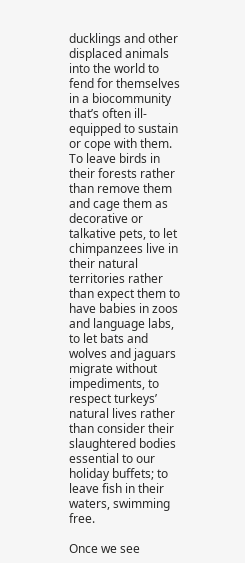ducklings and other displaced animals into the world to fend for themselves in a biocommunity that’s often ill-equipped to sustain or cope with them. To leave birds in their forests rather than remove them and cage them as decorative or talkative pets, to let chimpanzees live in their natural territories rather than expect them to have babies in zoos and language labs, to let bats and wolves and jaguars migrate without impediments, to respect turkeys’ natural lives rather than consider their slaughtered bodies essential to our holiday buffets; to leave fish in their waters, swimming free.

Once we see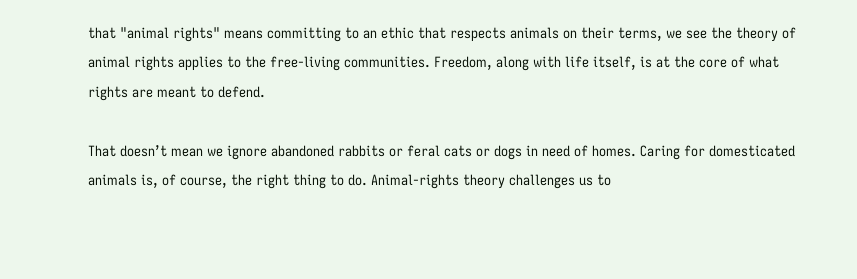that "animal rights" means committing to an ethic that respects animals on their terms, we see the theory of animal rights applies to the free-living communities. Freedom, along with life itself, is at the core of what rights are meant to defend.

That doesn’t mean we ignore abandoned rabbits or feral cats or dogs in need of homes. Caring for domesticated animals is, of course, the right thing to do. Animal-rights theory challenges us to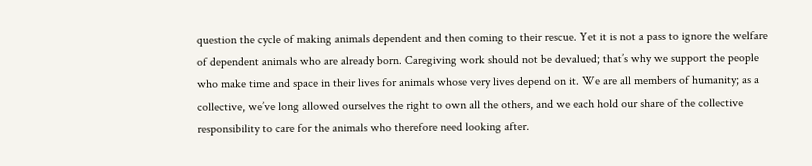question the cycle of making animals dependent and then coming to their rescue. Yet it is not a pass to ignore the welfare of dependent animals who are already born. Caregiving work should not be devalued; that’s why we support the people who make time and space in their lives for animals whose very lives depend on it. We are all members of humanity; as a collective, we’ve long allowed ourselves the right to own all the others, and we each hold our share of the collective responsibility to care for the animals who therefore need looking after.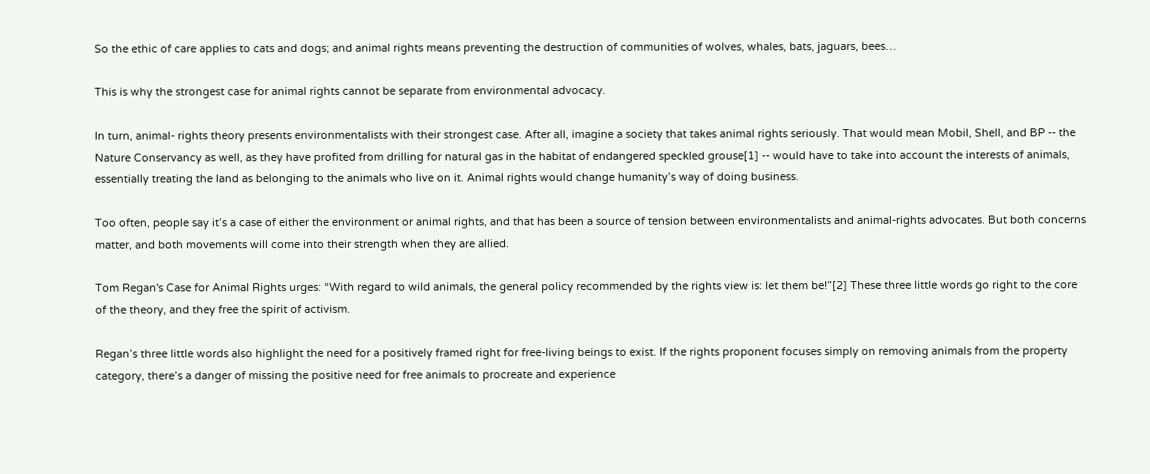So the ethic of care applies to cats and dogs; and animal rights means preventing the destruction of communities of wolves, whales, bats, jaguars, bees…

This is why the strongest case for animal rights cannot be separate from environmental advocacy.

In turn, animal- rights theory presents environmentalists with their strongest case. After all, imagine a society that takes animal rights seriously. That would mean Mobil, Shell, and BP -- the Nature Conservancy as well, as they have profited from drilling for natural gas in the habitat of endangered speckled grouse[1] -- would have to take into account the interests of animals, essentially treating the land as belonging to the animals who live on it. Animal rights would change humanity’s way of doing business.

Too often, people say it’s a case of either the environment or animal rights, and that has been a source of tension between environmentalists and animal-rights advocates. But both concerns matter, and both movements will come into their strength when they are allied.

Tom Regan's Case for Animal Rights urges: “With regard to wild animals, the general policy recommended by the rights view is: let them be!”[2] These three little words go right to the core of the theory, and they free the spirit of activism.

Regan’s three little words also highlight the need for a positively framed right for free-living beings to exist. If the rights proponent focuses simply on removing animals from the property category, there’s a danger of missing the positive need for free animals to procreate and experience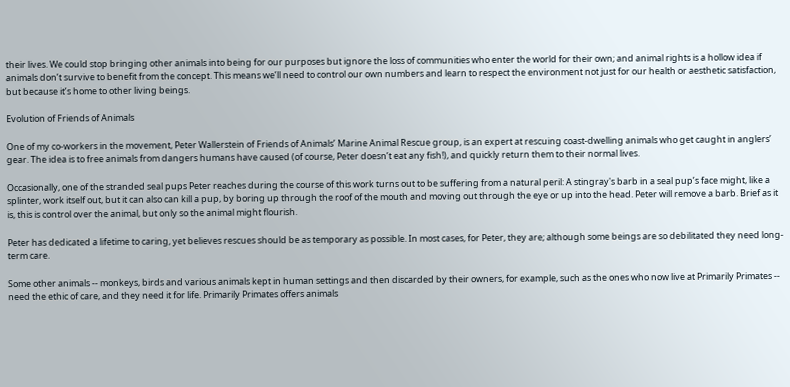their lives. We could stop bringing other animals into being for our purposes but ignore the loss of communities who enter the world for their own; and animal rights is a hollow idea if animals don’t survive to benefit from the concept. This means we’ll need to control our own numbers and learn to respect the environment not just for our health or aesthetic satisfaction, but because it’s home to other living beings.

Evolution of Friends of Animals

One of my co-workers in the movement, Peter Wallerstein of Friends of Animals’ Marine Animal Rescue group, is an expert at rescuing coast-dwelling animals who get caught in anglers’ gear. The idea is to free animals from dangers humans have caused (of course, Peter doesn’t eat any fish!), and quickly return them to their normal lives.

Occasionally, one of the stranded seal pups Peter reaches during the course of this work turns out to be suffering from a natural peril: A stingray's barb in a seal pup’s face might, like a splinter, work itself out, but it can also can kill a pup, by boring up through the roof of the mouth and moving out through the eye or up into the head. Peter will remove a barb. Brief as it is, this is control over the animal, but only so the animal might flourish.

Peter has dedicated a lifetime to caring, yet believes rescues should be as temporary as possible. In most cases, for Peter, they are; although some beings are so debilitated they need long-term care.

Some other animals -- monkeys, birds and various animals kept in human settings and then discarded by their owners, for example, such as the ones who now live at Primarily Primates -- need the ethic of care, and they need it for life. Primarily Primates offers animals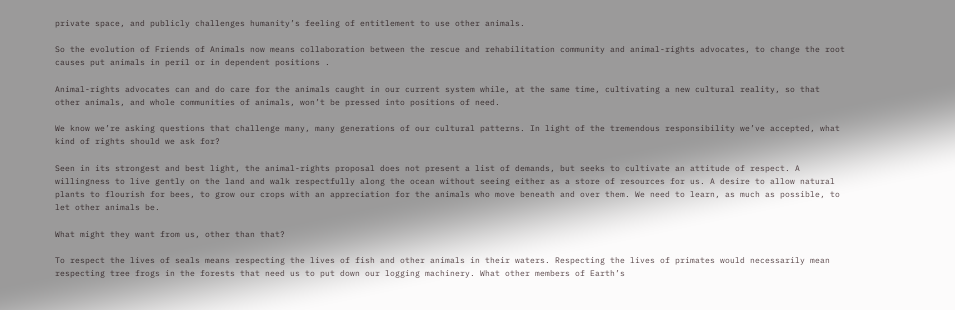private space, and publicly challenges humanity’s feeling of entitlement to use other animals.

So the evolution of Friends of Animals now means collaboration between the rescue and rehabilitation community and animal-rights advocates, to change the root causes put animals in peril or in dependent positions .

Animal-rights advocates can and do care for the animals caught in our current system while, at the same time, cultivating a new cultural reality, so that other animals, and whole communities of animals, won’t be pressed into positions of need.

We know we’re asking questions that challenge many, many generations of our cultural patterns. In light of the tremendous responsibility we’ve accepted, what kind of rights should we ask for?

Seen in its strongest and best light, the animal-rights proposal does not present a list of demands, but seeks to cultivate an attitude of respect. A willingness to live gently on the land and walk respectfully along the ocean without seeing either as a store of resources for us. A desire to allow natural plants to flourish for bees, to grow our crops with an appreciation for the animals who move beneath and over them. We need to learn, as much as possible, to let other animals be.

What might they want from us, other than that?

To respect the lives of seals means respecting the lives of fish and other animals in their waters. Respecting the lives of primates would necessarily mean respecting tree frogs in the forests that need us to put down our logging machinery. What other members of Earth’s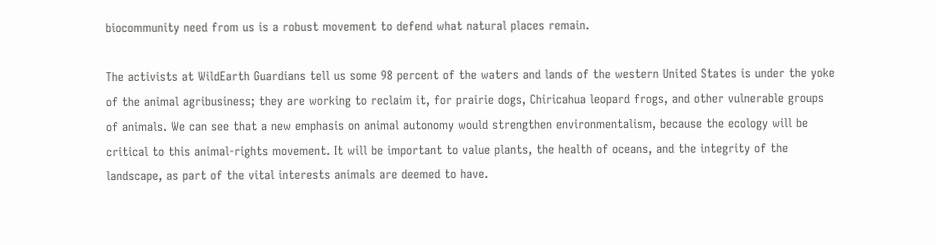biocommunity need from us is a robust movement to defend what natural places remain.

The activists at WildEarth Guardians tell us some 98 percent of the waters and lands of the western United States is under the yoke of the animal agribusiness; they are working to reclaim it, for prairie dogs, Chiricahua leopard frogs, and other vulnerable groups of animals. We can see that a new emphasis on animal autonomy would strengthen environmentalism, because the ecology will be critical to this animal-rights movement. It will be important to value plants, the health of oceans, and the integrity of the landscape, as part of the vital interests animals are deemed to have.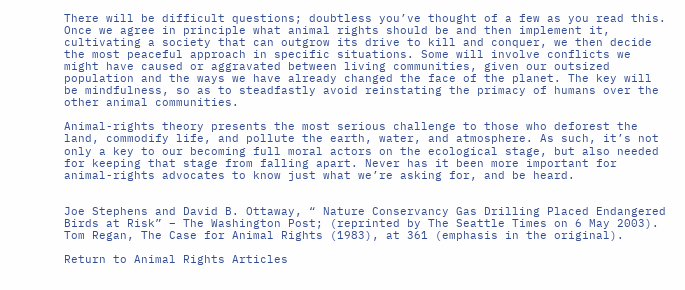There will be difficult questions; doubtless you’ve thought of a few as you read this. Once we agree in principle what animal rights should be and then implement it, cultivating a society that can outgrow its drive to kill and conquer, we then decide the most peaceful approach in specific situations. Some will involve conflicts we might have caused or aggravated between living communities, given our outsized population and the ways we have already changed the face of the planet. The key will be mindfulness, so as to steadfastly avoid reinstating the primacy of humans over the other animal communities.

Animal-rights theory presents the most serious challenge to those who deforest the land, commodify life, and pollute the earth, water, and atmosphere. As such, it’s not only a key to our becoming full moral actors on the ecological stage, but also needed for keeping that stage from falling apart. Never has it been more important for animal-rights advocates to know just what we’re asking for, and be heard.


Joe Stephens and David B. Ottaway, “ Nature Conservancy Gas Drilling Placed Endangered Birds at Risk” – The Washington Post; (reprinted by The Seattle Times on 6 May 2003). Tom Regan, The Case for Animal Rights (1983), at 361 (emphasis in the original).

Return to Animal Rights Articles